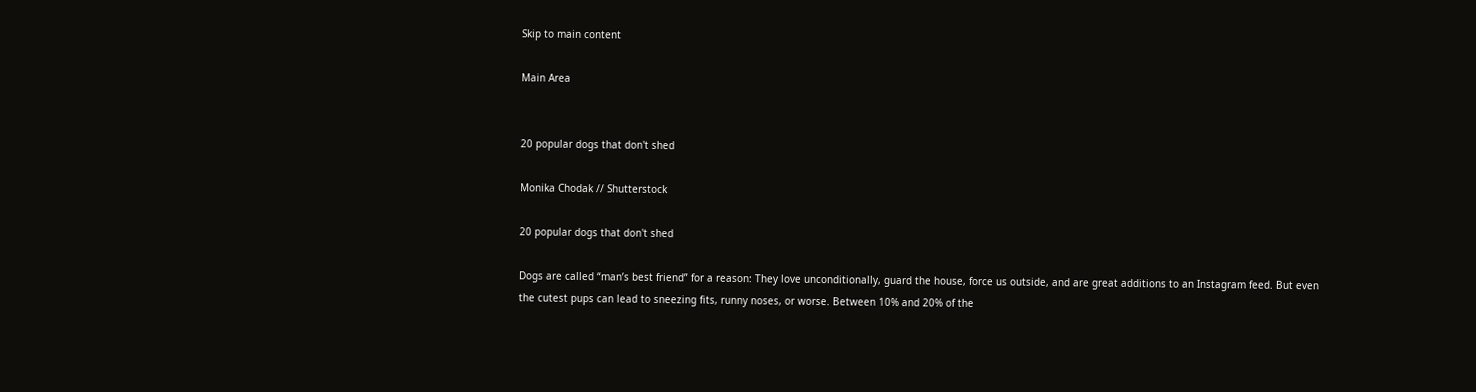Skip to main content

Main Area


20 popular dogs that don't shed

Monika Chodak // Shutterstock

20 popular dogs that don't shed

Dogs are called “man’s best friend” for a reason: They love unconditionally, guard the house, force us outside, and are great additions to an Instagram feed. But even the cutest pups can lead to sneezing fits, runny noses, or worse. Between 10% and 20% of the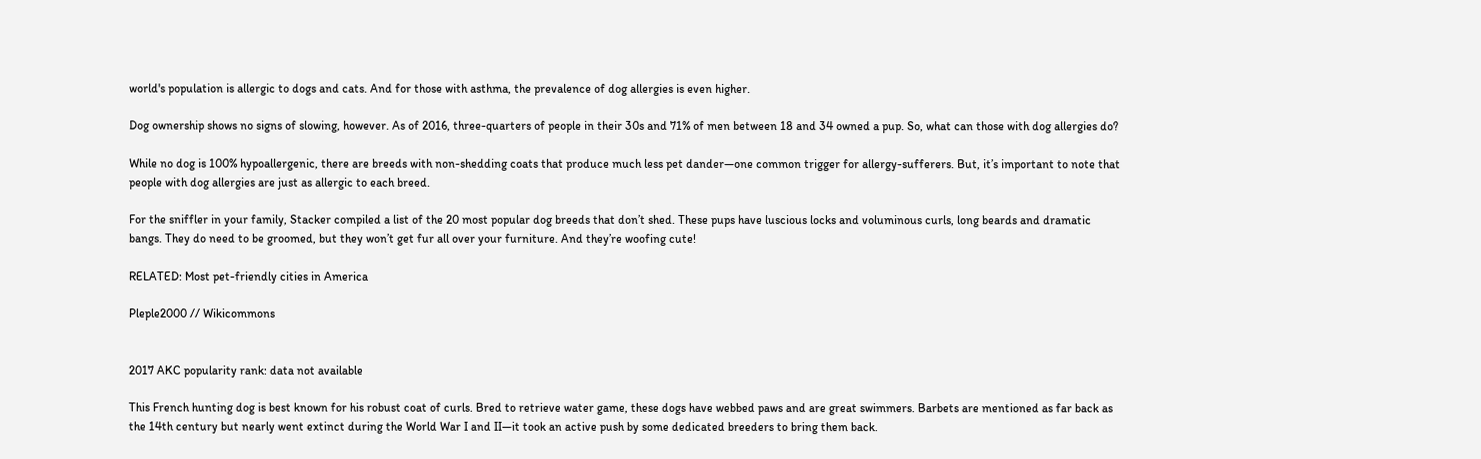world's population is allergic to dogs and cats. And for those with asthma, the prevalence of dog allergies is even higher.

Dog ownership shows no signs of slowing, however. As of 2016, three-quarters of people in their 30s and 71% of men between 18 and 34 owned a pup. So, what can those with dog allergies do?

While no dog is 100% hypoallergenic, there are breeds with non-shedding coats that produce much less pet dander—one common trigger for allergy-sufferers. But, it’s important to note that people with dog allergies are just as allergic to each breed.

For the sniffler in your family, Stacker compiled a list of the 20 most popular dog breeds that don’t shed. These pups have luscious locks and voluminous curls, long beards and dramatic bangs. They do need to be groomed, but they won’t get fur all over your furniture. And they’re woofing cute!

RELATED: Most pet-friendly cities in America

Pleple2000 // Wikicommons


2017 AKC popularity rank: data not available

This French hunting dog is best known for his robust coat of curls. Bred to retrieve water game, these dogs have webbed paws and are great swimmers. Barbets are mentioned as far back as the 14th century but nearly went extinct during the World War I and II—it took an active push by some dedicated breeders to bring them back.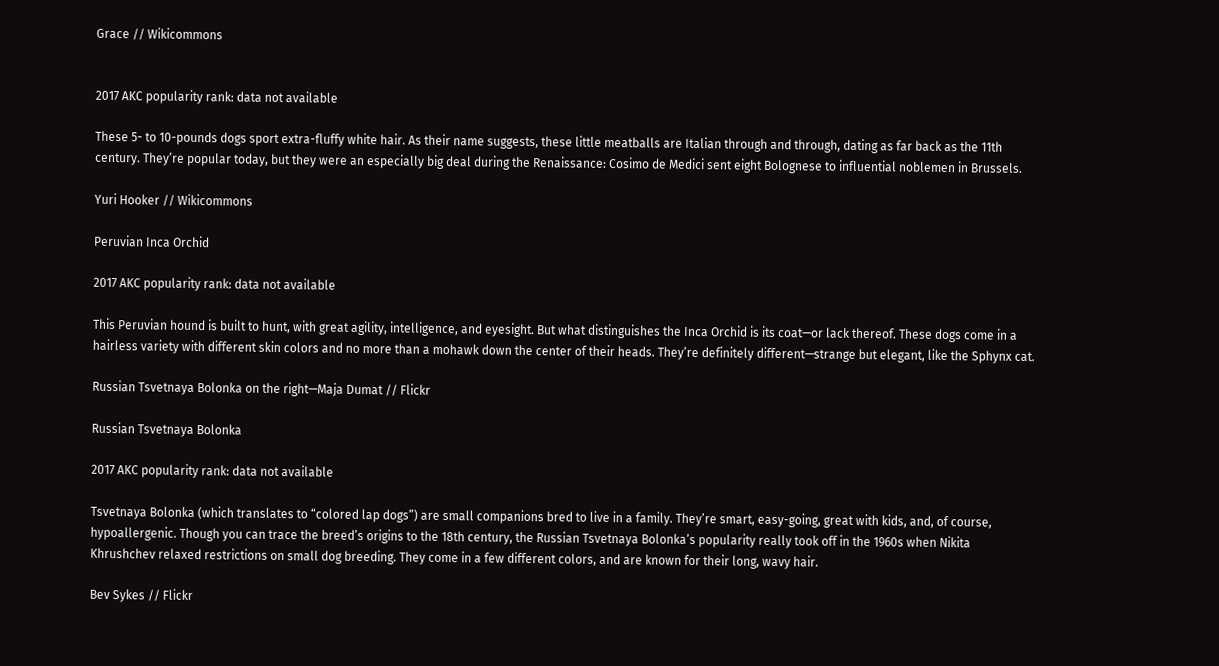Grace // Wikicommons


2017 AKC popularity rank: data not available

These 5- to 10-pounds dogs sport extra-fluffy white hair. As their name suggests, these little meatballs are Italian through and through, dating as far back as the 11th century. They’re popular today, but they were an especially big deal during the Renaissance: Cosimo de Medici sent eight Bolognese to influential noblemen in Brussels.

Yuri Hooker // Wikicommons

Peruvian Inca Orchid

2017 AKC popularity rank: data not available

This Peruvian hound is built to hunt, with great agility, intelligence, and eyesight. But what distinguishes the Inca Orchid is its coat—or lack thereof. These dogs come in a hairless variety with different skin colors and no more than a mohawk down the center of their heads. They’re definitely different—strange but elegant, like the Sphynx cat.

Russian Tsvetnaya Bolonka on the right—Maja Dumat // Flickr

Russian Tsvetnaya Bolonka

2017 AKC popularity rank: data not available

Tsvetnaya Bolonka (which translates to “colored lap dogs”) are small companions bred to live in a family. They’re smart, easy-going, great with kids, and, of course, hypoallergenic. Though you can trace the breed’s origins to the 18th century, the Russian Tsvetnaya Bolonka’s popularity really took off in the 1960s when Nikita Khrushchev relaxed restrictions on small dog breeding. They come in a few different colors, and are known for their long, wavy hair.

Bev Sykes // Flickr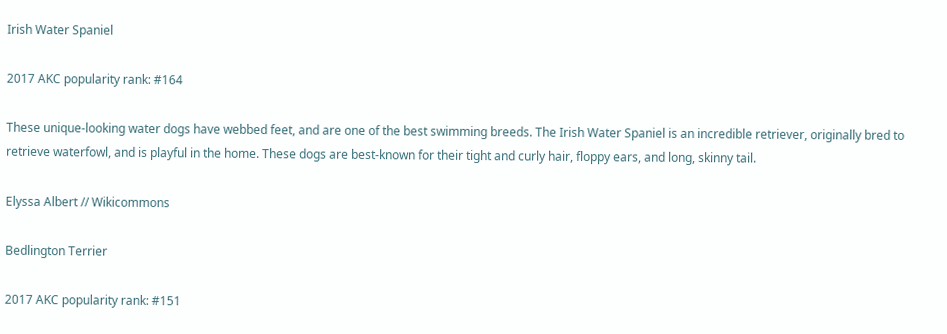Irish Water Spaniel

2017 AKC popularity rank: #164

These unique-looking water dogs have webbed feet, and are one of the best swimming breeds. The Irish Water Spaniel is an incredible retriever, originally bred to retrieve waterfowl, and is playful in the home. These dogs are best-known for their tight and curly hair, floppy ears, and long, skinny tail.

Elyssa Albert // Wikicommons

Bedlington Terrier

2017 AKC popularity rank: #151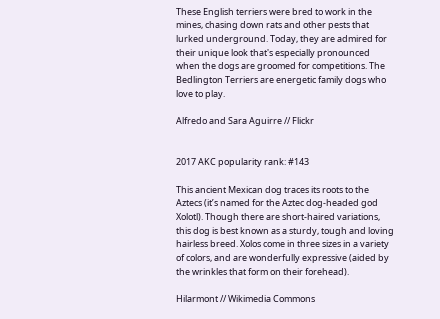These English terriers were bred to work in the mines, chasing down rats and other pests that lurked underground. Today, they are admired for their unique look that's especially pronounced when the dogs are groomed for competitions. The Bedlington Terriers are energetic family dogs who love to play.

Alfredo and Sara Aguirre // Flickr


2017 AKC popularity rank: #143

This ancient Mexican dog traces its roots to the Aztecs (it’s named for the Aztec dog-headed god Xolotl). Though there are short-haired variations, this dog is best known as a sturdy, tough and loving hairless breed. Xolos come in three sizes in a variety of colors, and are wonderfully expressive (aided by the wrinkles that form on their forehead).

Hilarmont // Wikimedia Commons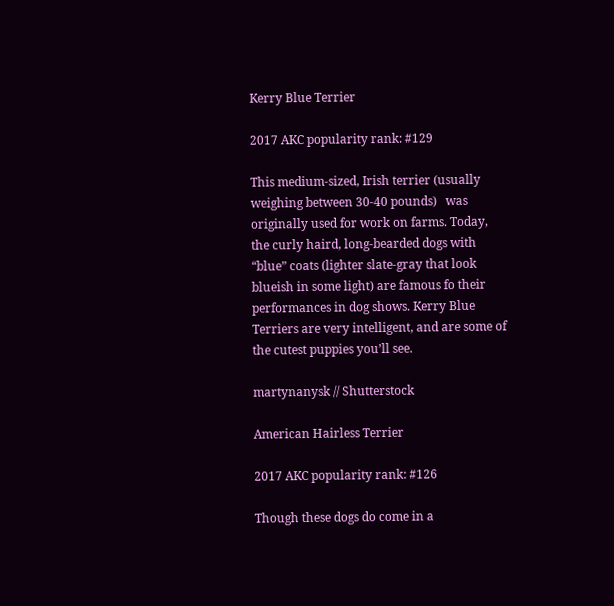Kerry Blue Terrier

2017 AKC popularity rank: #129

This medium-sized, Irish terrier (usually weighing between 30-40 pounds)   was originally used for work on farms. Today, the curly haird, long-bearded dogs with “blue” coats (lighter slate-gray that look blueish in some light) are famous fo their performances in dog shows. Kerry Blue Terriers are very intelligent, and are some of the cutest puppies you’ll see.

martynanysk // Shutterstock

American Hairless Terrier

2017 AKC popularity rank: #126

Though these dogs do come in a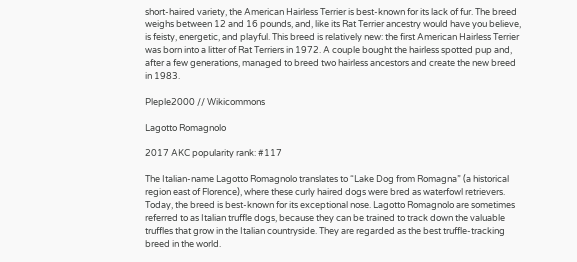short-haired variety, the American Hairless Terrier is best-known for its lack of fur. The breed weighs between 12 and 16 pounds, and, like its Rat Terrier ancestry would have you believe, is feisty, energetic, and playful. This breed is relatively new: the first American Hairless Terrier was born into a litter of Rat Terriers in 1972. A couple bought the hairless spotted pup and, after a few generations, managed to breed two hairless ancestors and create the new breed in 1983.

Pleple2000 // Wikicommons

Lagotto Romagnolo

2017 AKC popularity rank: #117

The Italian-name Lagotto Romagnolo translates to “Lake Dog from Romagna” (a historical region east of Florence), where these curly haired dogs were bred as waterfowl retrievers. Today, the breed is best-known for its exceptional nose. Lagotto Romagnolo are sometimes referred to as Italian truffle dogs, because they can be trained to track down the valuable truffles that grow in the Italian countryside. They are regarded as the best truffle-tracking breed in the world.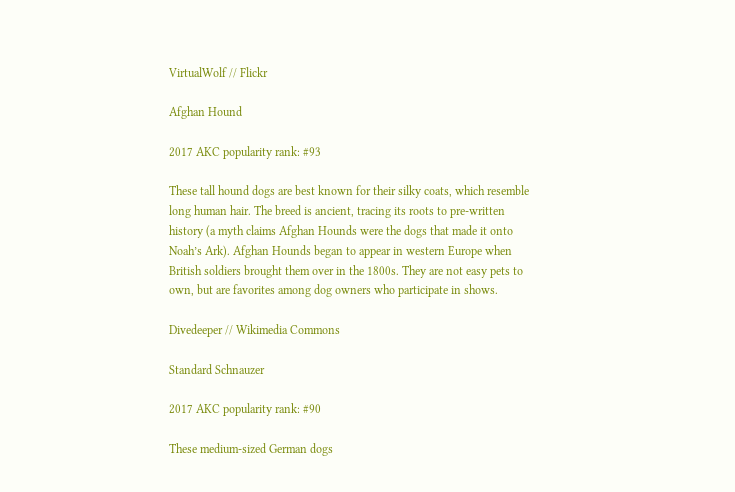VirtualWolf // Flickr

Afghan Hound

2017 AKC popularity rank: #93

These tall hound dogs are best known for their silky coats, which resemble long human hair. The breed is ancient, tracing its roots to pre-written history (a myth claims Afghan Hounds were the dogs that made it onto Noah’s Ark). Afghan Hounds began to appear in western Europe when British soldiers brought them over in the 1800s. They are not easy pets to own, but are favorites among dog owners who participate in shows.

Divedeeper // Wikimedia Commons

Standard Schnauzer

2017 AKC popularity rank: #90

These medium-sized German dogs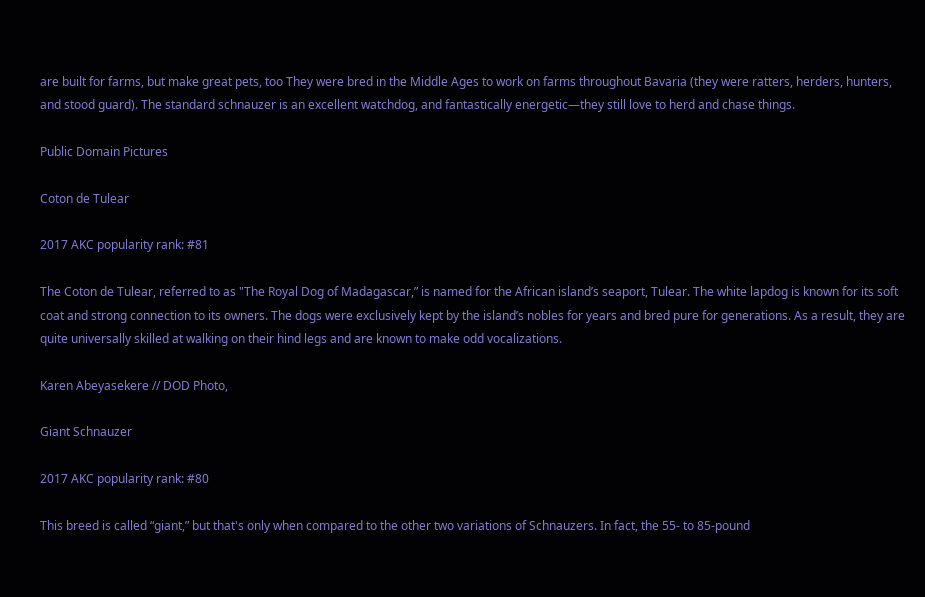are built for farms, but make great pets, too They were bred in the Middle Ages to work on farms throughout Bavaria (they were ratters, herders, hunters, and stood guard). The standard schnauzer is an excellent watchdog, and fantastically energetic—they still love to herd and chase things.

Public Domain Pictures

Coton de Tulear

2017 AKC popularity rank: #81

The Coton de Tulear, referred to as "The Royal Dog of Madagascar,” is named for the African island’s seaport, Tulear. The white lapdog is known for its soft coat and strong connection to its owners. The dogs were exclusively kept by the island’s nobles for years and bred pure for generations. As a result, they are quite universally skilled at walking on their hind legs and are known to make odd vocalizations.

Karen Abeyasekere // DOD Photo,

Giant Schnauzer

2017 AKC popularity rank: #80

This breed is called “giant,” but that's only when compared to the other two variations of Schnauzers. In fact, the 55- to 85-pound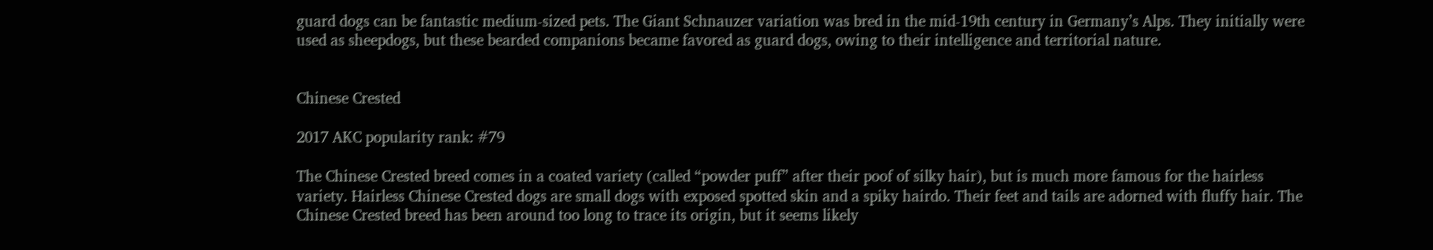guard dogs can be fantastic medium-sized pets. The Giant Schnauzer variation was bred in the mid-19th century in Germany’s Alps. They initially were used as sheepdogs, but these bearded companions became favored as guard dogs, owing to their intelligence and territorial nature.


Chinese Crested

2017 AKC popularity rank: #79

The Chinese Crested breed comes in a coated variety (called “powder puff” after their poof of silky hair), but is much more famous for the hairless variety. Hairless Chinese Crested dogs are small dogs with exposed spotted skin and a spiky hairdo. Their feet and tails are adorned with fluffy hair. The Chinese Crested breed has been around too long to trace its origin, but it seems likely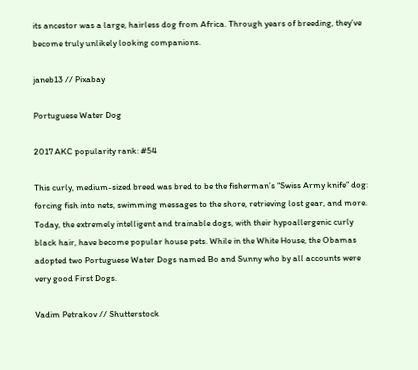its ancestor was a large, hairless dog from Africa. Through years of breeding, they’ve become truly unlikely looking companions.

janeb13 // Pixabay

Portuguese Water Dog

2017 AKC popularity rank: #54

This curly, medium-sized breed was bred to be the fisherman’s “Swiss Army knife” dog: forcing fish into nets, swimming messages to the shore, retrieving lost gear, and more. Today, the extremely intelligent and trainable dogs, with their hypoallergenic curly black hair, have become popular house pets. While in the White House, the Obamas adopted two Portuguese Water Dogs named Bo and Sunny who by all accounts were very good First Dogs.

Vadim Petrakov // Shutterstock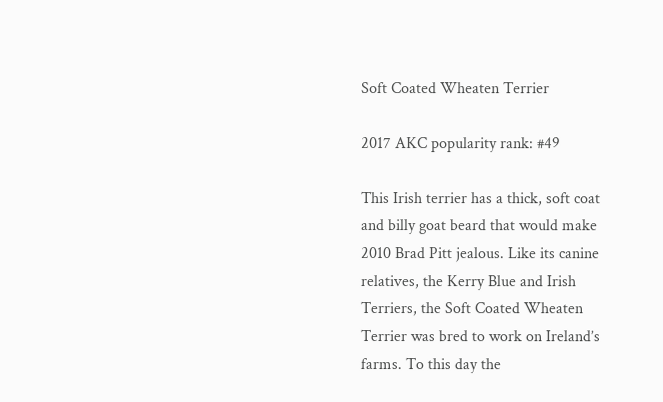Soft Coated Wheaten Terrier

2017 AKC popularity rank: #49

This Irish terrier has a thick, soft coat and billy goat beard that would make 2010 Brad Pitt jealous. Like its canine relatives, the Kerry Blue and Irish Terriers, the Soft Coated Wheaten Terrier was bred to work on Ireland’s farms. To this day the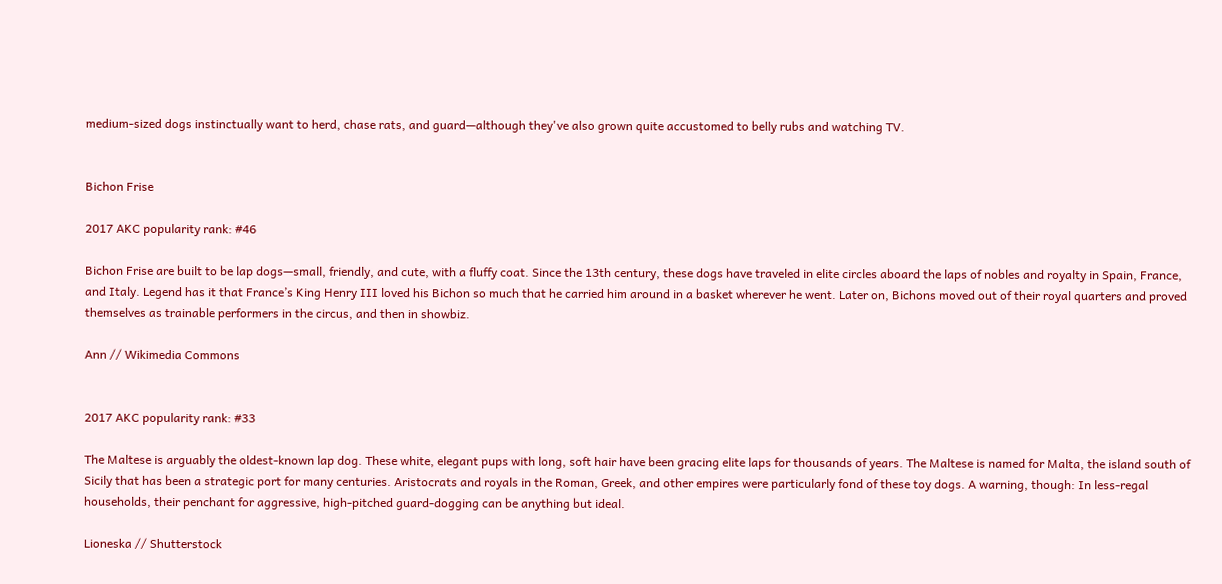medium-sized dogs instinctually want to herd, chase rats, and guard—although they've also grown quite accustomed to belly rubs and watching TV.


Bichon Frise

2017 AKC popularity rank: #46

Bichon Frise are built to be lap dogs—small, friendly, and cute, with a fluffy coat. Since the 13th century, these dogs have traveled in elite circles aboard the laps of nobles and royalty in Spain, France, and Italy. Legend has it that France’s King Henry III loved his Bichon so much that he carried him around in a basket wherever he went. Later on, Bichons moved out of their royal quarters and proved themselves as trainable performers in the circus, and then in showbiz.

Ann // Wikimedia Commons


2017 AKC popularity rank: #33

The Maltese is arguably the oldest-known lap dog. These white, elegant pups with long, soft hair have been gracing elite laps for thousands of years. The Maltese is named for Malta, the island south of Sicily that has been a strategic port for many centuries. Aristocrats and royals in the Roman, Greek, and other empires were particularly fond of these toy dogs. A warning, though: In less-regal households, their penchant for aggressive, high-pitched guard-dogging can be anything but ideal.

Lioneska // Shutterstock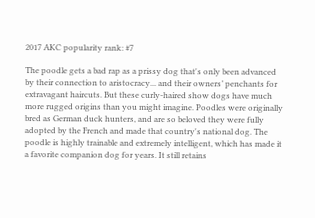2017 AKC popularity rank: #7

The poodle gets a bad rap as a prissy dog that's only been advanced by their connection to aristocracy... and their owners’ penchants for extravagant haircuts. But these curly-haired show dogs have much more rugged origins than you might imagine. Poodles were originally bred as German duck hunters, and are so beloved they were fully adopted by the French and made that country's national dog. The poodle is highly trainable and extremely intelligent, which has made it a favorite companion dog for years. It still retains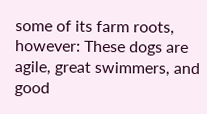some of its farm roots, however: These dogs are agile, great swimmers, and good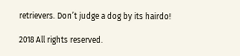retrievers. Don’t judge a dog by its hairdo!

2018 All rights reserved.